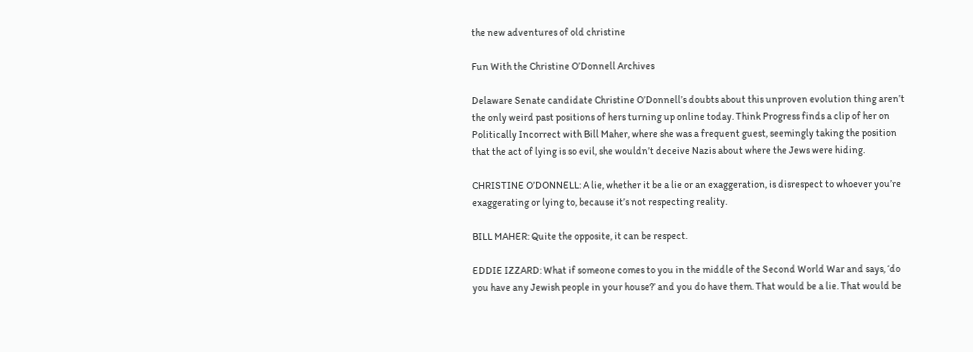the new adventures of old christine

Fun With the Christine O’Donnell Archives

Delaware Senate candidate Christine O’Donnell’s doubts about this unproven evolution thing aren’t the only weird past positions of hers turning up online today. Think Progress finds a clip of her on Politically Incorrect with Bill Maher, where she was a frequent guest, seemingly taking the position that the act of lying is so evil, she wouldn’t deceive Nazis about where the Jews were hiding.

CHRISTINE O’DONNELL: A lie, whether it be a lie or an exaggeration, is disrespect to whoever you’re exaggerating or lying to, because it’s not respecting reality.

BILL MAHER: Quite the opposite, it can be respect.

EDDIE IZZARD: What if someone comes to you in the middle of the Second World War and says, ‘do you have any Jewish people in your house?’ and you do have them. That would be a lie. That would be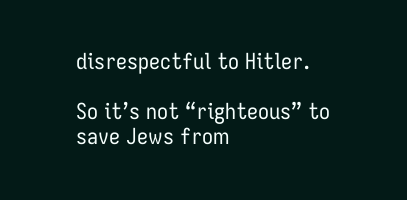disrespectful to Hitler.

So it’s not “righteous” to save Jews from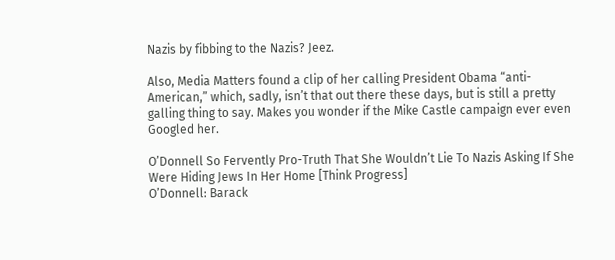Nazis by fibbing to the Nazis? Jeez.

Also, Media Matters found a clip of her calling President Obama “anti-American,” which, sadly, isn’t that out there these days, but is still a pretty galling thing to say. Makes you wonder if the Mike Castle campaign ever even Googled her.

O’Donnell So Fervently Pro-Truth That She Wouldn’t Lie To Nazis Asking If She Were Hiding Jews In Her Home [Think Progress]
O’Donnell: Barack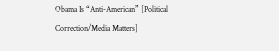Obama Is “Anti-American” [Political Correction/Media Matters]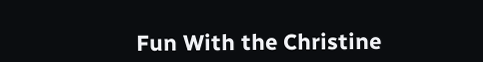Fun With the Christine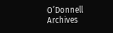O’Donnell Archives